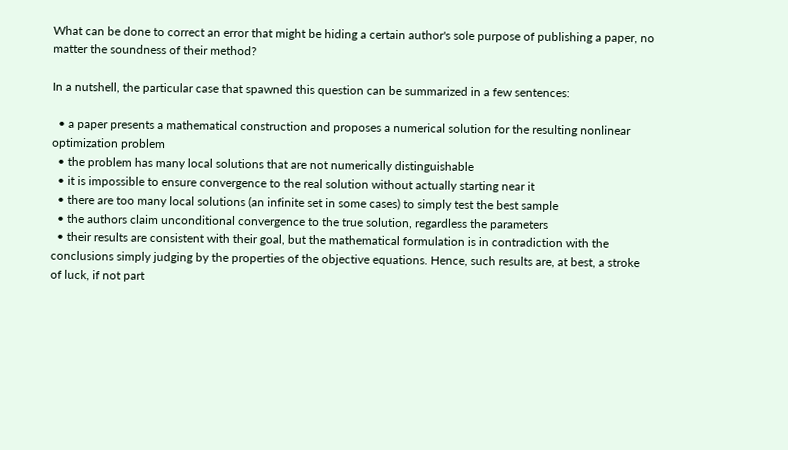What can be done to correct an error that might be hiding a certain author's sole purpose of publishing a paper, no matter the soundness of their method?

In a nutshell, the particular case that spawned this question can be summarized in a few sentences:

  • a paper presents a mathematical construction and proposes a numerical solution for the resulting nonlinear optimization problem
  • the problem has many local solutions that are not numerically distinguishable
  • it is impossible to ensure convergence to the real solution without actually starting near it
  • there are too many local solutions (an infinite set in some cases) to simply test the best sample
  • the authors claim unconditional convergence to the true solution, regardless the parameters
  • their results are consistent with their goal, but the mathematical formulation is in contradiction with the conclusions simply judging by the properties of the objective equations. Hence, such results are, at best, a stroke of luck, if not part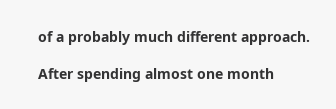of a probably much different approach.

After spending almost one month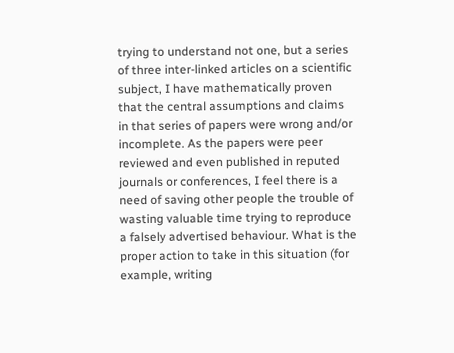trying to understand not one, but a series of three inter-linked articles on a scientific subject, I have mathematically proven that the central assumptions and claims in that series of papers were wrong and/or incomplete. As the papers were peer reviewed and even published in reputed journals or conferences, I feel there is a need of saving other people the trouble of wasting valuable time trying to reproduce a falsely advertised behaviour. What is the proper action to take in this situation (for example, writing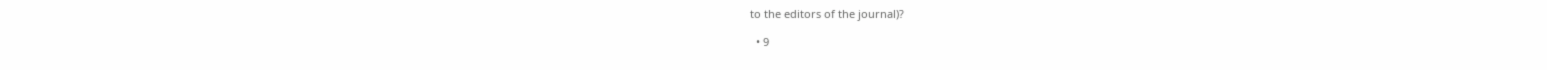to the editors of the journal)?

  • 9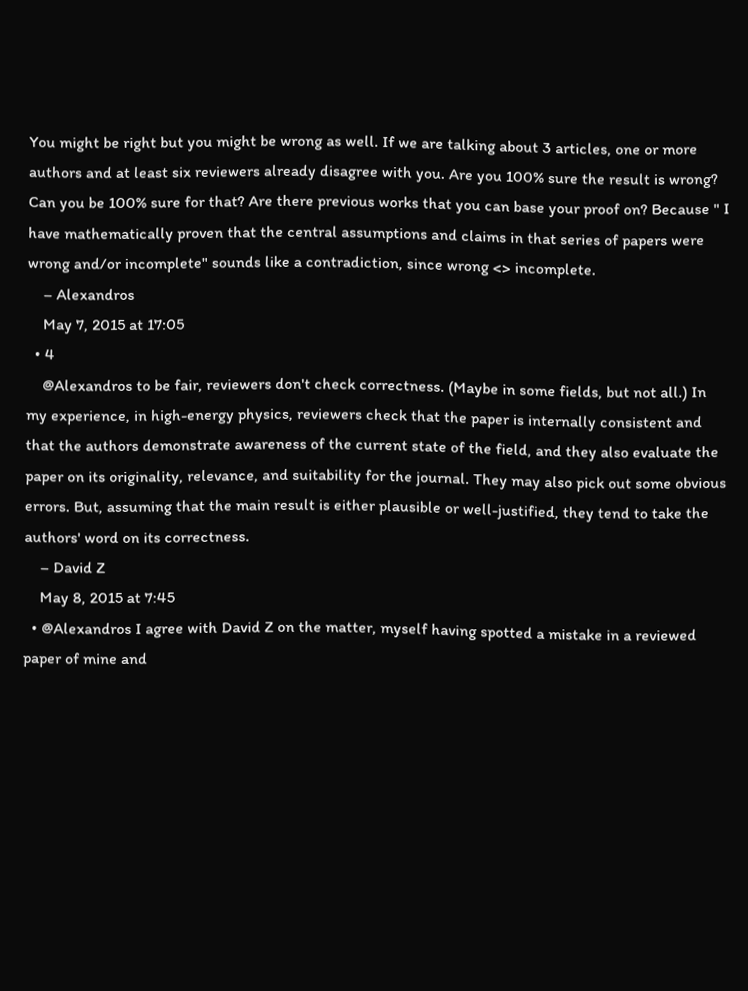You might be right but you might be wrong as well. If we are talking about 3 articles, one or more authors and at least six reviewers already disagree with you. Are you 100% sure the result is wrong? Can you be 100% sure for that? Are there previous works that you can base your proof on? Because " I have mathematically proven that the central assumptions and claims in that series of papers were wrong and/or incomplete" sounds like a contradiction, since wrong <> incomplete.
    – Alexandros
    May 7, 2015 at 17:05
  • 4
    @Alexandros to be fair, reviewers don't check correctness. (Maybe in some fields, but not all.) In my experience, in high-energy physics, reviewers check that the paper is internally consistent and that the authors demonstrate awareness of the current state of the field, and they also evaluate the paper on its originality, relevance, and suitability for the journal. They may also pick out some obvious errors. But, assuming that the main result is either plausible or well-justified, they tend to take the authors' word on its correctness.
    – David Z
    May 8, 2015 at 7:45
  • @Alexandros I agree with David Z on the matter, myself having spotted a mistake in a reviewed paper of mine and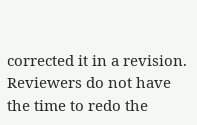corrected it in a revision. Reviewers do not have the time to redo the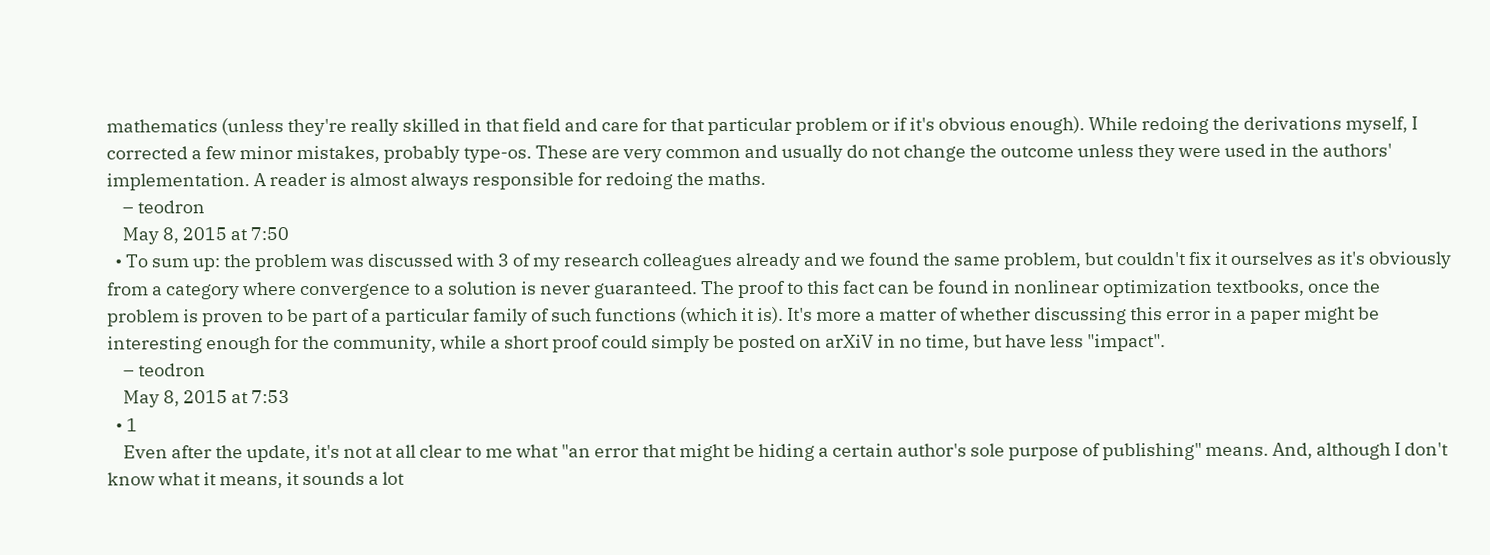mathematics (unless they're really skilled in that field and care for that particular problem or if it's obvious enough). While redoing the derivations myself, I corrected a few minor mistakes, probably type-os. These are very common and usually do not change the outcome unless they were used in the authors' implementation. A reader is almost always responsible for redoing the maths.
    – teodron
    May 8, 2015 at 7:50
  • To sum up: the problem was discussed with 3 of my research colleagues already and we found the same problem, but couldn't fix it ourselves as it's obviously from a category where convergence to a solution is never guaranteed. The proof to this fact can be found in nonlinear optimization textbooks, once the problem is proven to be part of a particular family of such functions (which it is). It's more a matter of whether discussing this error in a paper might be interesting enough for the community, while a short proof could simply be posted on arXiV in no time, but have less "impact".
    – teodron
    May 8, 2015 at 7:53
  • 1
    Even after the update, it's not at all clear to me what "an error that might be hiding a certain author's sole purpose of publishing" means. And, although I don't know what it means, it sounds a lot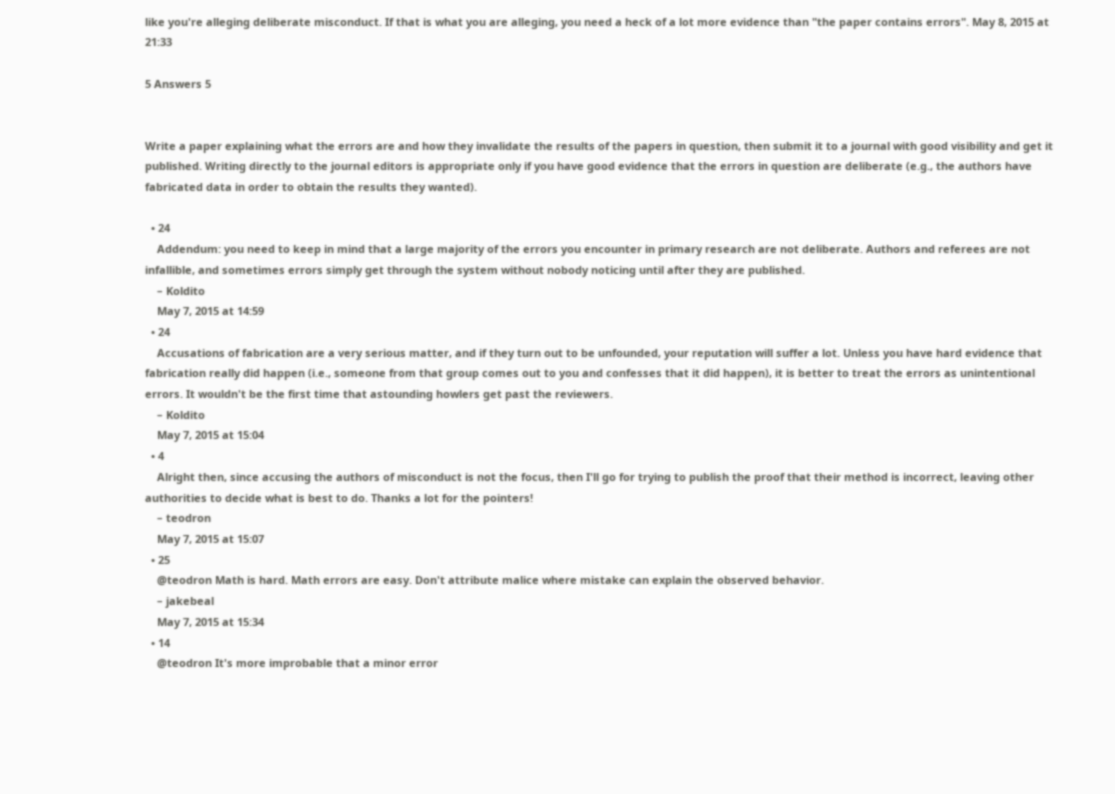like you're alleging deliberate misconduct. If that is what you are alleging, you need a heck of a lot more evidence than "the paper contains errors". May 8, 2015 at 21:33

5 Answers 5


Write a paper explaining what the errors are and how they invalidate the results of the papers in question, then submit it to a journal with good visibility and get it published. Writing directly to the journal editors is appropriate only if you have good evidence that the errors in question are deliberate (e.g., the authors have fabricated data in order to obtain the results they wanted).

  • 24
    Addendum: you need to keep in mind that a large majority of the errors you encounter in primary research are not deliberate. Authors and referees are not infallible, and sometimes errors simply get through the system without nobody noticing until after they are published.
    – Koldito
    May 7, 2015 at 14:59
  • 24
    Accusations of fabrication are a very serious matter, and if they turn out to be unfounded, your reputation will suffer a lot. Unless you have hard evidence that fabrication really did happen (i.e., someone from that group comes out to you and confesses that it did happen), it is better to treat the errors as unintentional errors. It wouldn't be the first time that astounding howlers get past the reviewers.
    – Koldito
    May 7, 2015 at 15:04
  • 4
    Alright then, since accusing the authors of misconduct is not the focus, then I'll go for trying to publish the proof that their method is incorrect, leaving other authorities to decide what is best to do. Thanks a lot for the pointers!
    – teodron
    May 7, 2015 at 15:07
  • 25
    @teodron Math is hard. Math errors are easy. Don't attribute malice where mistake can explain the observed behavior.
    – jakebeal
    May 7, 2015 at 15:34
  • 14
    @teodron It's more improbable that a minor error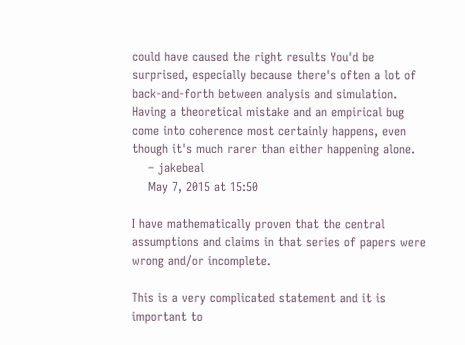could have caused the right results You'd be surprised, especially because there's often a lot of back-and-forth between analysis and simulation. Having a theoretical mistake and an empirical bug come into coherence most certainly happens, even though it's much rarer than either happening alone.
    – jakebeal
    May 7, 2015 at 15:50

I have mathematically proven that the central assumptions and claims in that series of papers were wrong and/or incomplete.

This is a very complicated statement and it is important to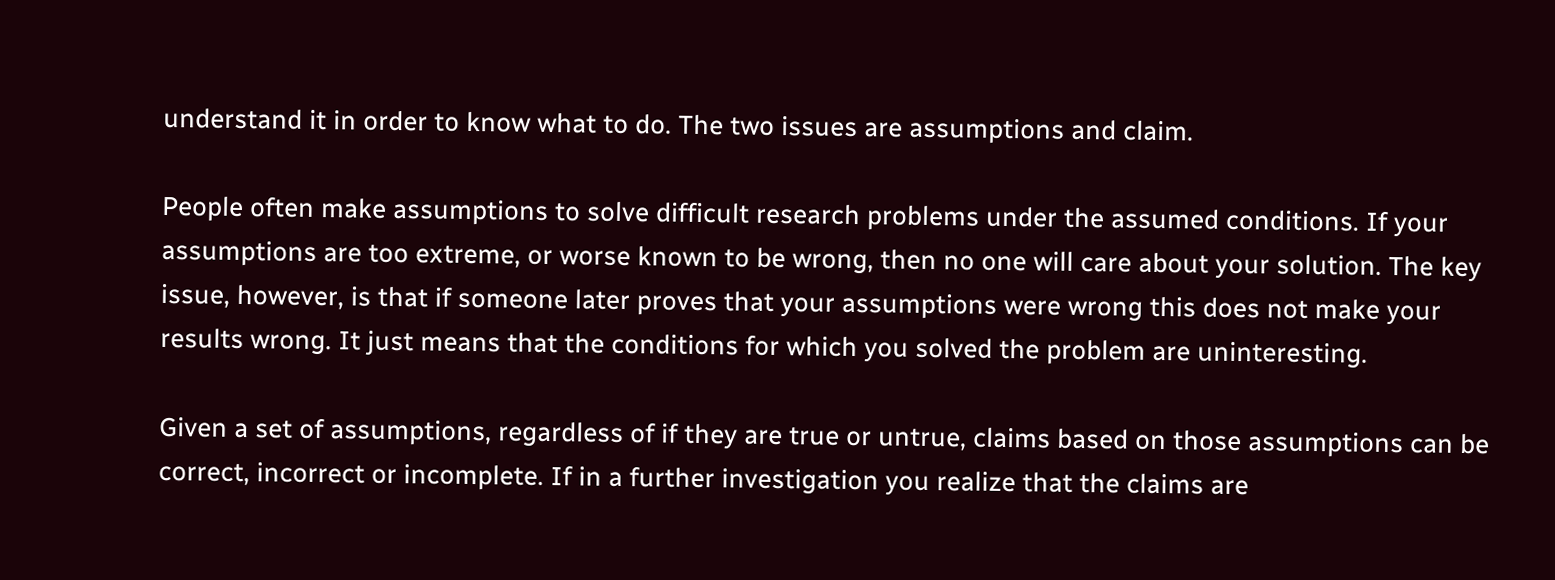understand it in order to know what to do. The two issues are assumptions and claim.

People often make assumptions to solve difficult research problems under the assumed conditions. If your assumptions are too extreme, or worse known to be wrong, then no one will care about your solution. The key issue, however, is that if someone later proves that your assumptions were wrong this does not make your results wrong. It just means that the conditions for which you solved the problem are uninteresting.

Given a set of assumptions, regardless of if they are true or untrue, claims based on those assumptions can be correct, incorrect or incomplete. If in a further investigation you realize that the claims are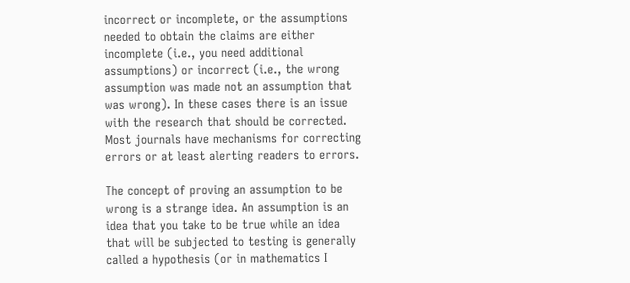incorrect or incomplete, or the assumptions needed to obtain the claims are either incomplete (i.e., you need additional assumptions) or incorrect (i.e., the wrong assumption was made not an assumption that was wrong). In these cases there is an issue with the research that should be corrected. Most journals have mechanisms for correcting errors or at least alerting readers to errors.

The concept of proving an assumption to be wrong is a strange idea. An assumption is an idea that you take to be true while an idea that will be subjected to testing is generally called a hypothesis (or in mathematics I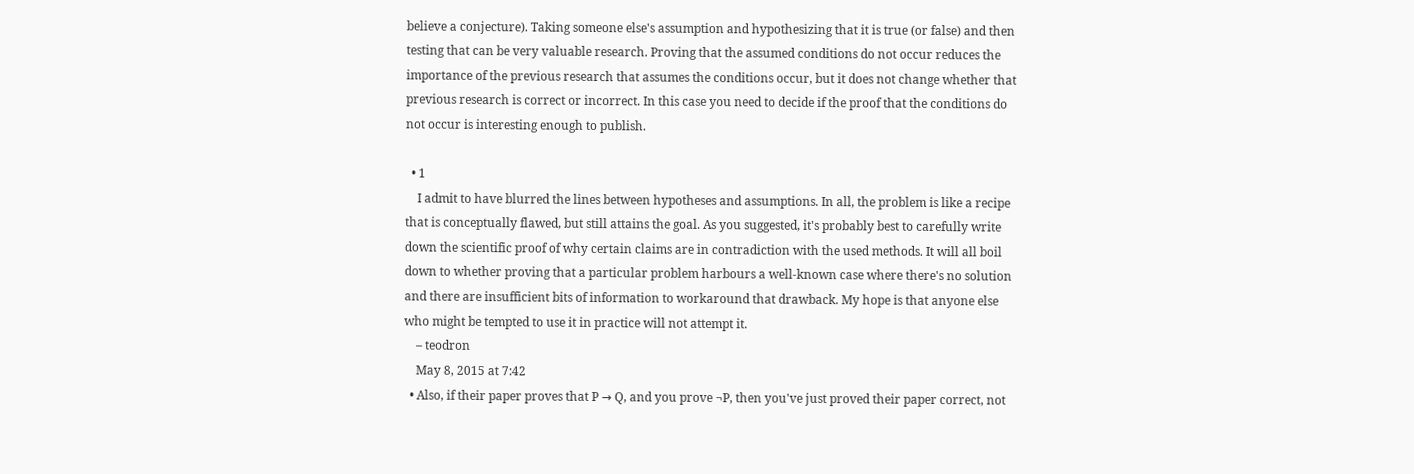believe a conjecture). Taking someone else's assumption and hypothesizing that it is true (or false) and then testing that can be very valuable research. Proving that the assumed conditions do not occur reduces the importance of the previous research that assumes the conditions occur, but it does not change whether that previous research is correct or incorrect. In this case you need to decide if the proof that the conditions do not occur is interesting enough to publish.

  • 1
    I admit to have blurred the lines between hypotheses and assumptions. In all, the problem is like a recipe that is conceptually flawed, but still attains the goal. As you suggested, it's probably best to carefully write down the scientific proof of why certain claims are in contradiction with the used methods. It will all boil down to whether proving that a particular problem harbours a well-known case where there's no solution and there are insufficient bits of information to workaround that drawback. My hope is that anyone else who might be tempted to use it in practice will not attempt it.
    – teodron
    May 8, 2015 at 7:42
  • Also, if their paper proves that P → Q, and you prove ¬P, then you've just proved their paper correct, not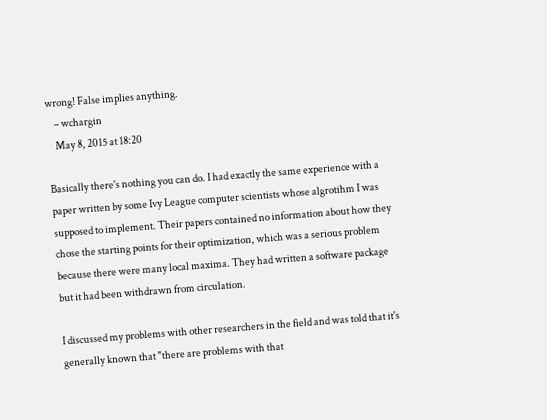wrong! False implies anything.
    – wchargin
    May 8, 2015 at 18:20

Basically there's nothing you can do. I had exactly the same experience with a paper written by some Ivy League computer scientists whose algrotihm I was supposed to implement. Their papers contained no information about how they chose the starting points for their optimization, which was a serious problem because there were many local maxima. They had written a software package but it had been withdrawn from circulation.

I discussed my problems with other researchers in the field and was told that it's generally known that "there are problems with that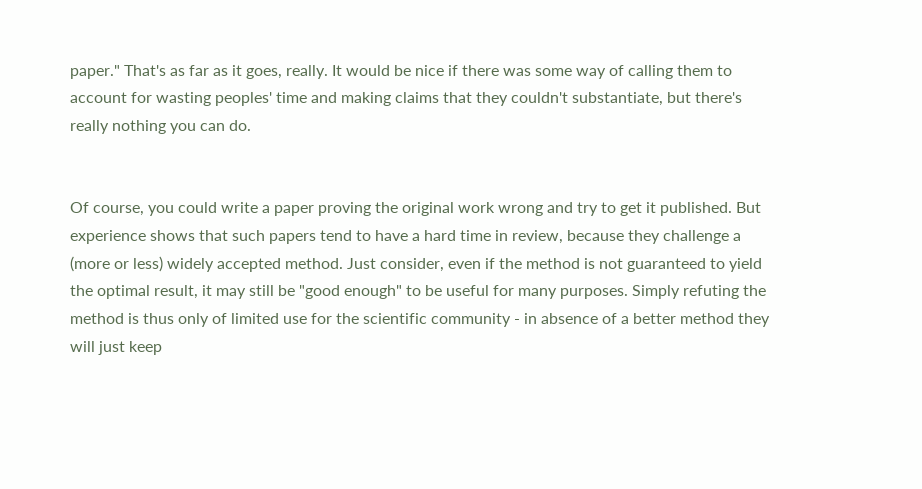paper." That's as far as it goes, really. It would be nice if there was some way of calling them to account for wasting peoples' time and making claims that they couldn't substantiate, but there's really nothing you can do.


Of course, you could write a paper proving the original work wrong and try to get it published. But experience shows that such papers tend to have a hard time in review, because they challenge a (more or less) widely accepted method. Just consider, even if the method is not guaranteed to yield the optimal result, it may still be "good enough" to be useful for many purposes. Simply refuting the method is thus only of limited use for the scientific community - in absence of a better method they will just keep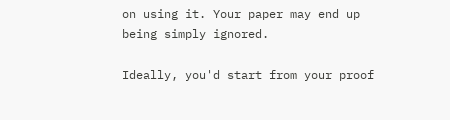on using it. Your paper may end up being simply ignored.

Ideally, you'd start from your proof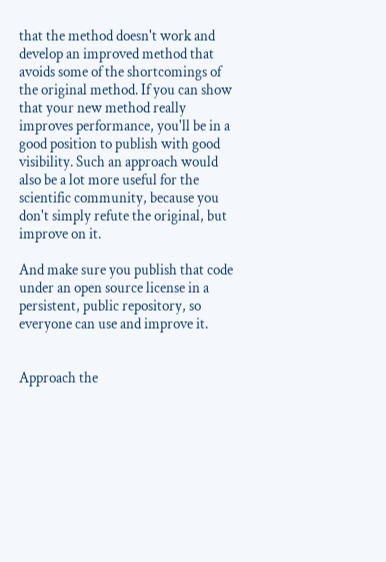that the method doesn't work and develop an improved method that avoids some of the shortcomings of the original method. If you can show that your new method really improves performance, you'll be in a good position to publish with good visibility. Such an approach would also be a lot more useful for the scientific community, because you don't simply refute the original, but improve on it.

And make sure you publish that code under an open source license in a persistent, public repository, so everyone can use and improve it.


Approach the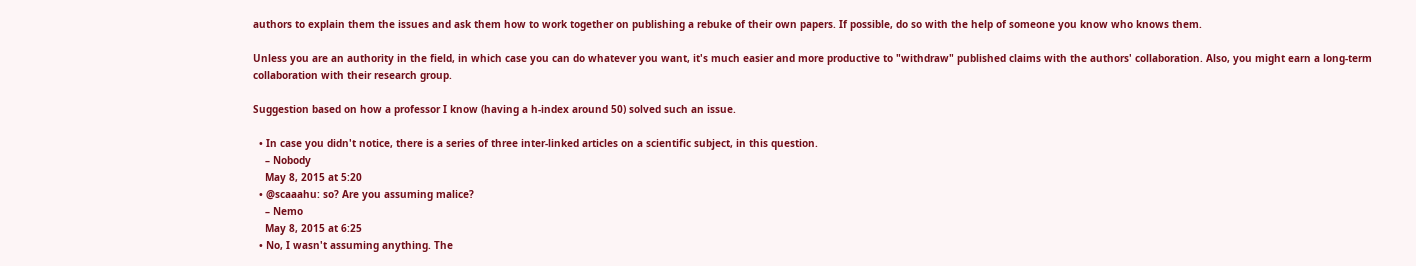authors to explain them the issues and ask them how to work together on publishing a rebuke of their own papers. If possible, do so with the help of someone you know who knows them.

Unless you are an authority in the field, in which case you can do whatever you want, it's much easier and more productive to "withdraw" published claims with the authors' collaboration. Also, you might earn a long-term collaboration with their research group.

Suggestion based on how a professor I know (having a h-index around 50) solved such an issue.

  • In case you didn't notice, there is a series of three inter-linked articles on a scientific subject, in this question.
    – Nobody
    May 8, 2015 at 5:20
  • @scaaahu: so? Are you assuming malice?
    – Nemo
    May 8, 2015 at 6:25
  • No, I wasn't assuming anything. The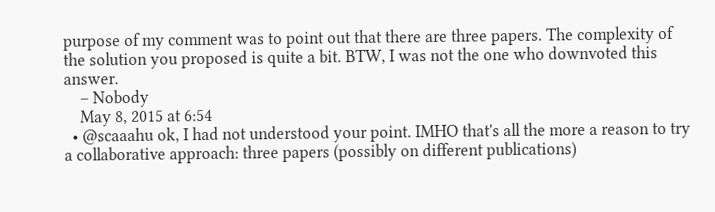purpose of my comment was to point out that there are three papers. The complexity of the solution you proposed is quite a bit. BTW, I was not the one who downvoted this answer.
    – Nobody
    May 8, 2015 at 6:54
  • @scaaahu ok, I had not understood your point. IMHO that's all the more a reason to try a collaborative approach: three papers (possibly on different publications)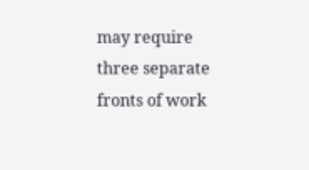may require three separate fronts of work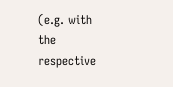(e.g. with the respective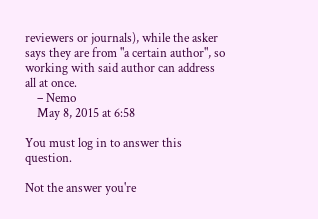reviewers or journals), while the asker says they are from "a certain author", so working with said author can address all at once.
    – Nemo
    May 8, 2015 at 6:58

You must log in to answer this question.

Not the answer you're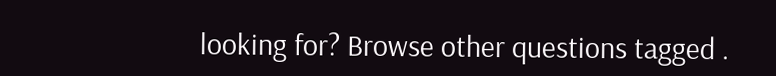looking for? Browse other questions tagged .